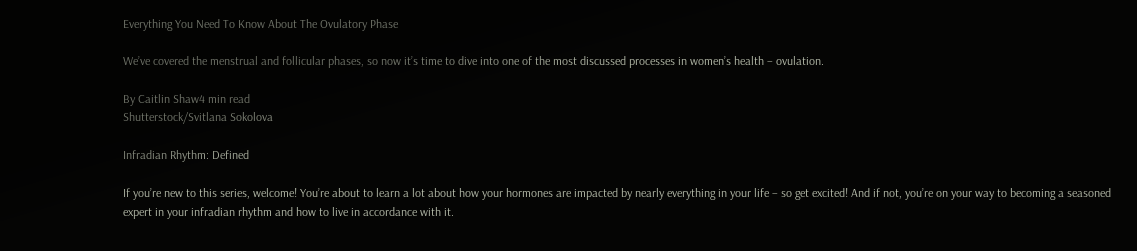Everything You Need To Know About The Ovulatory Phase

We’ve covered the menstrual and follicular phases, so now it’s time to dive into one of the most discussed processes in women’s health – ovulation.

By Caitlin Shaw4 min read
Shutterstock/Svitlana Sokolova

Infradian Rhythm: Defined

If you’re new to this series, welcome! You’re about to learn a lot about how your hormones are impacted by nearly everything in your life – so get excited! And if not, you’re on your way to becoming a seasoned expert in your infradian rhythm and how to live in accordance with it.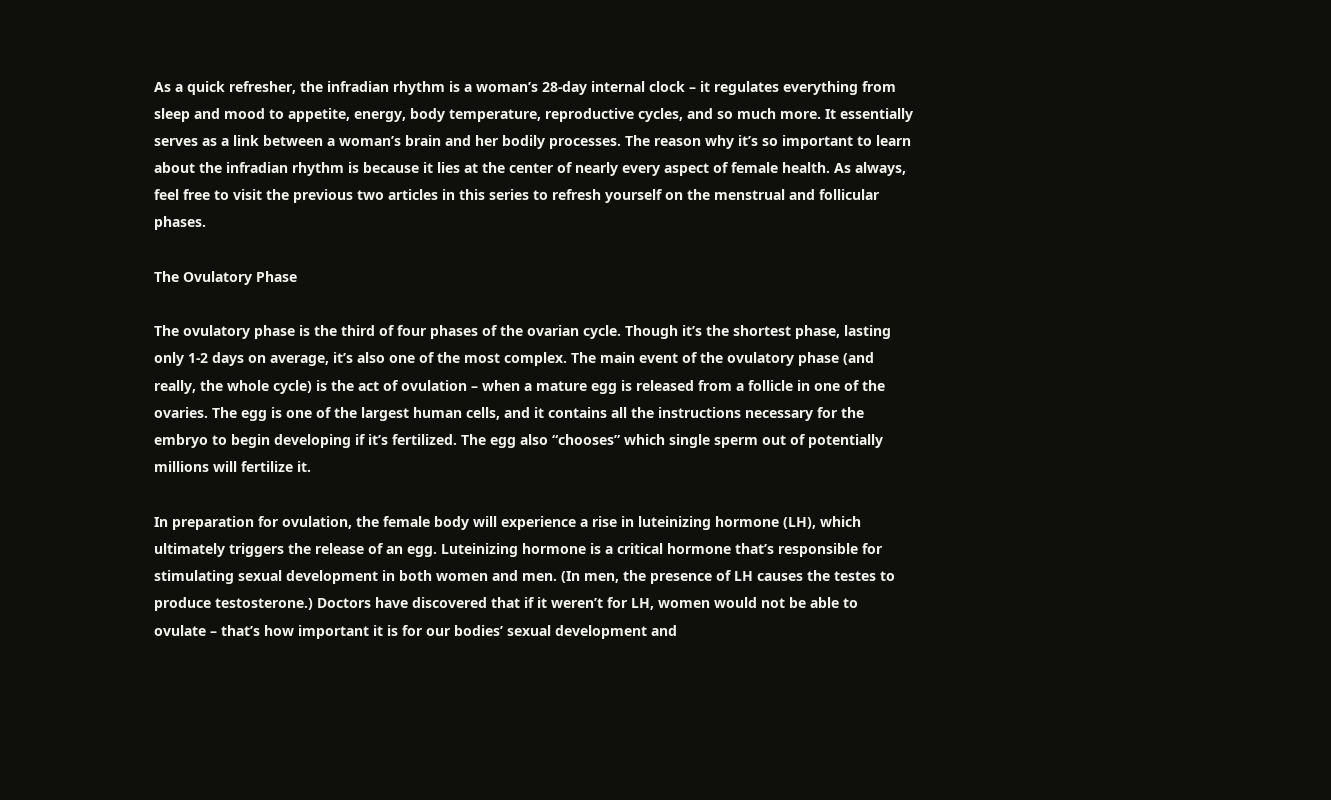As a quick refresher, the infradian rhythm is a woman’s 28-day internal clock – it regulates everything from sleep and mood to appetite, energy, body temperature, reproductive cycles, and so much more. It essentially serves as a link between a woman’s brain and her bodily processes. The reason why it’s so important to learn about the infradian rhythm is because it lies at the center of nearly every aspect of female health. As always, feel free to visit the previous two articles in this series to refresh yourself on the menstrual and follicular phases.

The Ovulatory Phase

The ovulatory phase is the third of four phases of the ovarian cycle. Though it’s the shortest phase, lasting only 1-2 days on average, it’s also one of the most complex. The main event of the ovulatory phase (and really, the whole cycle) is the act of ovulation – when a mature egg is released from a follicle in one of the ovaries. The egg is one of the largest human cells, and it contains all the instructions necessary for the embryo to begin developing if it’s fertilized. The egg also “chooses” which single sperm out of potentially millions will fertilize it.

In preparation for ovulation, the female body will experience a rise in luteinizing hormone (LH), which ultimately triggers the release of an egg. Luteinizing hormone is a critical hormone that’s responsible for stimulating sexual development in both women and men. (In men, the presence of LH causes the testes to produce testosterone.) Doctors have discovered that if it weren’t for LH, women would not be able to ovulate – that’s how important it is for our bodies’ sexual development and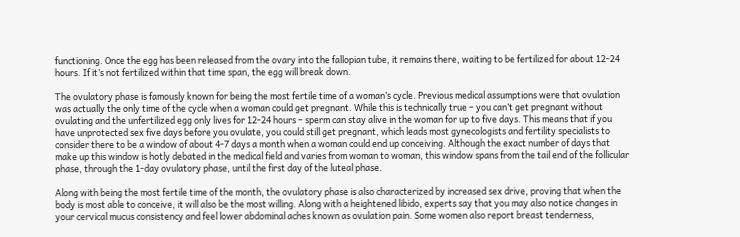functioning. Once the egg has been released from the ovary into the fallopian tube, it remains there, waiting to be fertilized for about 12-24 hours. If it’s not fertilized within that time span, the egg will break down.

The ovulatory phase is famously known for being the most fertile time of a woman’s cycle. Previous medical assumptions were that ovulation was actually the only time of the cycle when a woman could get pregnant. While this is technically true – you can’t get pregnant without ovulating and the unfertilized egg only lives for 12-24 hours – sperm can stay alive in the woman for up to five days. This means that if you have unprotected sex five days before you ovulate, you could still get pregnant, which leads most gynecologists and fertility specialists to consider there to be a window of about 4-7 days a month when a woman could end up conceiving. Although the exact number of days that make up this window is hotly debated in the medical field and varies from woman to woman, this window spans from the tail end of the follicular phase, through the 1-day ovulatory phase, until the first day of the luteal phase.

Along with being the most fertile time of the month, the ovulatory phase is also characterized by increased sex drive, proving that when the body is most able to conceive, it will also be the most willing. Along with a heightened libido, experts say that you may also notice changes in your cervical mucus consistency and feel lower abdominal aches known as ovulation pain. Some women also report breast tenderness,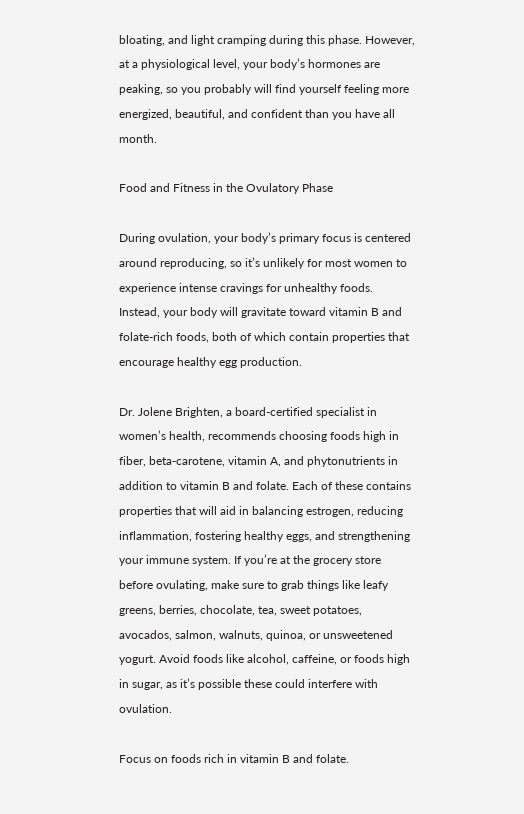bloating, and light cramping during this phase. However, at a physiological level, your body’s hormones are peaking, so you probably will find yourself feeling more energized, beautiful, and confident than you have all month.

Food and Fitness in the Ovulatory Phase

During ovulation, your body’s primary focus is centered around reproducing, so it’s unlikely for most women to experience intense cravings for unhealthy foods. Instead, your body will gravitate toward vitamin B and folate-rich foods, both of which contain properties that encourage healthy egg production.

Dr. Jolene Brighten, a board-certified specialist in women’s health, recommends choosing foods high in fiber, beta-carotene, vitamin A, and phytonutrients in addition to vitamin B and folate. Each of these contains properties that will aid in balancing estrogen, reducing inflammation, fostering healthy eggs, and strengthening your immune system. If you’re at the grocery store before ovulating, make sure to grab things like leafy greens, berries, chocolate, tea, sweet potatoes, avocados, salmon, walnuts, quinoa, or unsweetened yogurt. Avoid foods like alcohol, caffeine, or foods high in sugar, as it’s possible these could interfere with ovulation.

Focus on foods rich in vitamin B and folate.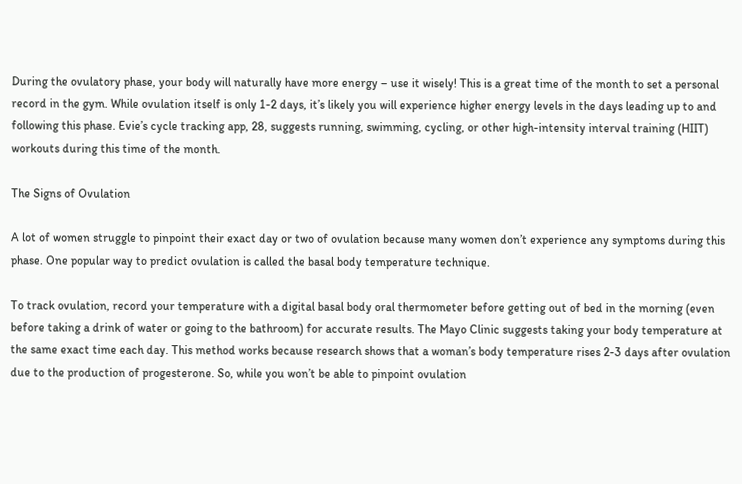During the ovulatory phase, your body will naturally have more energy – use it wisely! This is a great time of the month to set a personal record in the gym. While ovulation itself is only 1-2 days, it’s likely you will experience higher energy levels in the days leading up to and following this phase. Evie’s cycle tracking app, 28, suggests running, swimming, cycling, or other high-intensity interval training (HIIT) workouts during this time of the month.

The Signs of Ovulation

A lot of women struggle to pinpoint their exact day or two of ovulation because many women don’t experience any symptoms during this phase. One popular way to predict ovulation is called the basal body temperature technique.

To track ovulation, record your temperature with a digital basal body oral thermometer before getting out of bed in the morning (even before taking a drink of water or going to the bathroom) for accurate results. The Mayo Clinic suggests taking your body temperature at the same exact time each day. This method works because research shows that a woman’s body temperature rises 2-3 days after ovulation due to the production of progesterone. So, while you won’t be able to pinpoint ovulation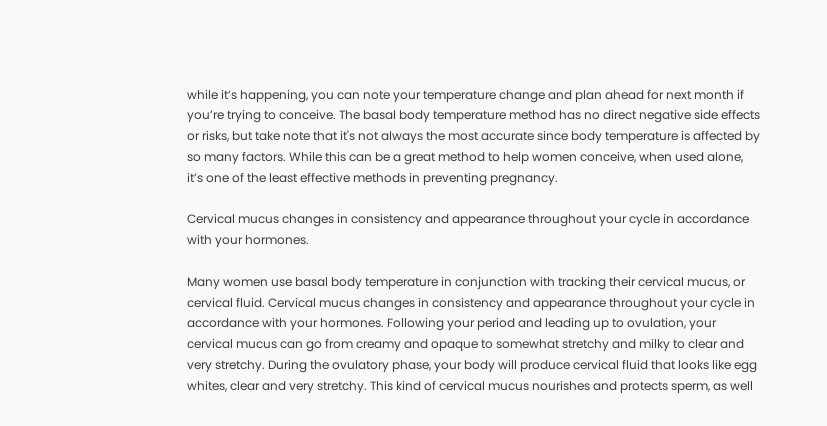while it’s happening, you can note your temperature change and plan ahead for next month if you’re trying to conceive. The basal body temperature method has no direct negative side effects or risks, but take note that it's not always the most accurate since body temperature is affected by so many factors. While this can be a great method to help women conceive, when used alone, it’s one of the least effective methods in preventing pregnancy.

Cervical mucus changes in consistency and appearance throughout your cycle in accordance with your hormones.

Many women use basal body temperature in conjunction with tracking their cervical mucus, or cervical fluid. Cervical mucus changes in consistency and appearance throughout your cycle in accordance with your hormones. Following your period and leading up to ovulation, your cervical mucus can go from creamy and opaque to somewhat stretchy and milky to clear and very stretchy. During the ovulatory phase, your body will produce cervical fluid that looks like egg whites, clear and very stretchy. This kind of cervical mucus nourishes and protects sperm, as well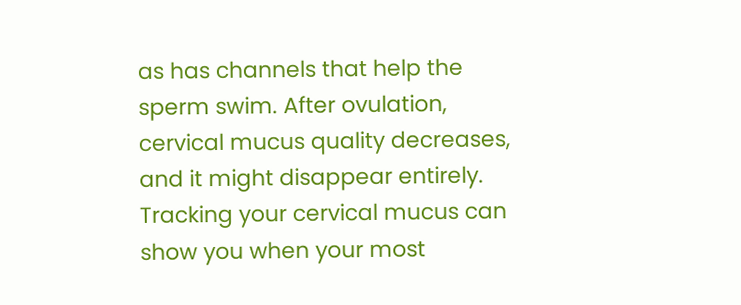as has channels that help the sperm swim. After ovulation, cervical mucus quality decreases, and it might disappear entirely. Tracking your cervical mucus can show you when your most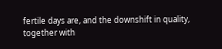fertile days are, and the downshift in quality, together with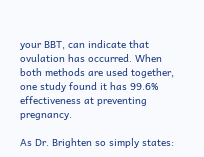your BBT, can indicate that ovulation has occurred. When both methods are used together, one study found it has 99.6% effectiveness at preventing pregnancy.

As Dr. Brighten so simply states: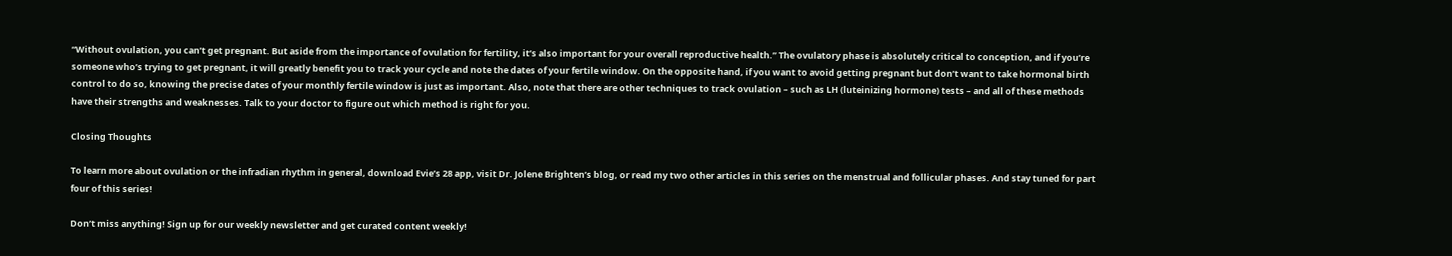“Without ovulation, you can’t get pregnant. But aside from the importance of ovulation for fertility, it’s also important for your overall reproductive health.” The ovulatory phase is absolutely critical to conception, and if you’re someone who’s trying to get pregnant, it will greatly benefit you to track your cycle and note the dates of your fertile window. On the opposite hand, if you want to avoid getting pregnant but don’t want to take hormonal birth control to do so, knowing the precise dates of your monthly fertile window is just as important. Also, note that there are other techniques to track ovulation – such as LH (luteinizing hormone) tests – and all of these methods have their strengths and weaknesses. Talk to your doctor to figure out which method is right for you.

Closing Thoughts

To learn more about ovulation or the infradian rhythm in general, download Evie’s 28 app, visit Dr. Jolene Brighten’s blog, or read my two other articles in this series on the menstrual and follicular phases. And stay tuned for part four of this series!

Don’t miss anything! Sign up for our weekly newsletter and get curated content weekly!